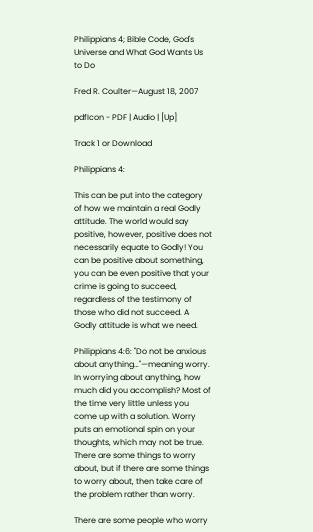Philippians 4; Bible Code, God's Universe and What God Wants Us to Do

Fred R. Coulter—August 18, 2007

pdfIcon - PDF | Audio | [Up]

Track 1 or Download

Philippians 4:

This can be put into the category of how we maintain a real Godly attitude. The world would say positive, however, positive does not necessarily equate to Godly! You can be positive about something, you can be even positive that your crime is going to succeed, regardless of the testimony of those who did not succeed. A Godly attitude is what we need.

Philippians 4:6: "Do not be anxious about anything…"—meaning worry. In worrying about anything, how much did you accomplish? Most of the time very little unless you come up with a solution. Worry puts an emotional spin on your thoughts, which may not be true. There are some things to worry about, but if there are some things to worry about, then take care of the problem rather than worry.

There are some people who worry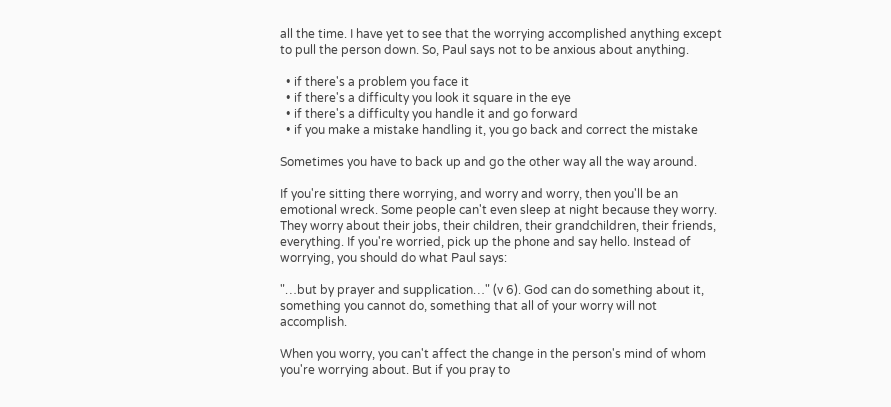all the time. I have yet to see that the worrying accomplished anything except to pull the person down. So, Paul says not to be anxious about anything.

  • if there's a problem you face it
  • if there's a difficulty you look it square in the eye
  • if there's a difficulty you handle it and go forward
  • if you make a mistake handling it, you go back and correct the mistake

Sometimes you have to back up and go the other way all the way around.

If you're sitting there worrying, and worry and worry, then you'll be an emotional wreck. Some people can't even sleep at night because they worry. They worry about their jobs, their children, their grandchildren, their friends, everything. If you're worried, pick up the phone and say hello. Instead of worrying, you should do what Paul says:

"…but by prayer and supplication…" (v 6). God can do something about it, something you cannot do, something that all of your worry will not accomplish.

When you worry, you can't affect the change in the person's mind of whom you're worrying about. But if you pray to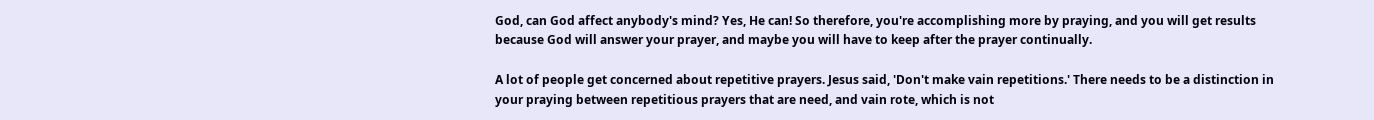God, can God affect anybody's mind? Yes, He can! So therefore, you're accomplishing more by praying, and you will get results because God will answer your prayer, and maybe you will have to keep after the prayer continually.

A lot of people get concerned about repetitive prayers. Jesus said, 'Don't make vain repetitions.' There needs to be a distinction in your praying between repetitious prayers that are need, and vain rote, which is not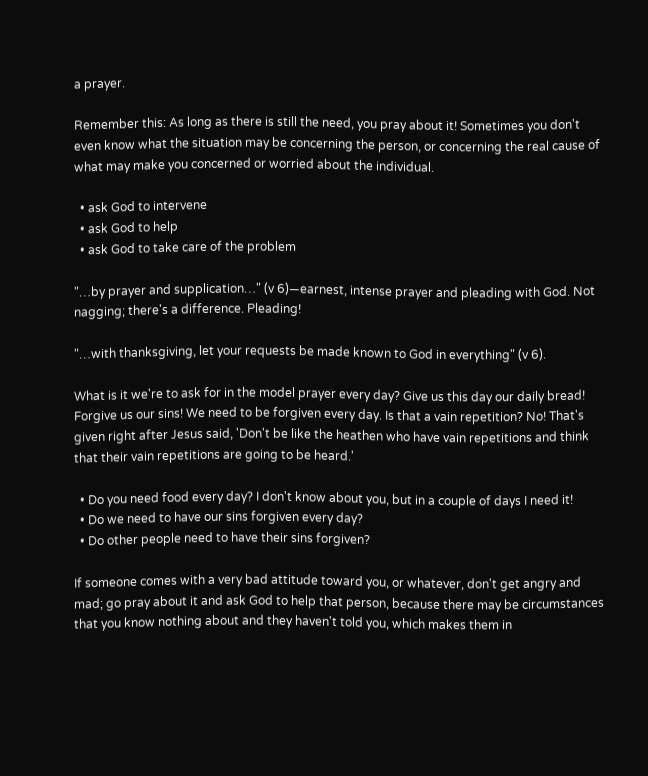a prayer.

Remember this: As long as there is still the need, you pray about it! Sometimes you don't even know what the situation may be concerning the person, or concerning the real cause of what may make you concerned or worried about the individual.

  • ask God to intervene
  • ask God to help
  • ask God to take care of the problem

"…by prayer and supplication…" (v 6)—earnest, intense prayer and pleading with God. Not nagging; there's a difference. Pleading!

"…with thanksgiving, let your requests be made known to God in everything" (v 6).

What is it we're to ask for in the model prayer every day? Give us this day our daily bread! Forgive us our sins! We need to be forgiven every day. Is that a vain repetition? No! That's given right after Jesus said, 'Don't be like the heathen who have vain repetitions and think that their vain repetitions are going to be heard.'

  • Do you need food every day? I don't know about you, but in a couple of days I need it!
  • Do we need to have our sins forgiven every day?
  • Do other people need to have their sins forgiven?

If someone comes with a very bad attitude toward you, or whatever, don't get angry and mad; go pray about it and ask God to help that person, because there may be circumstances that you know nothing about and they haven't told you, which makes them in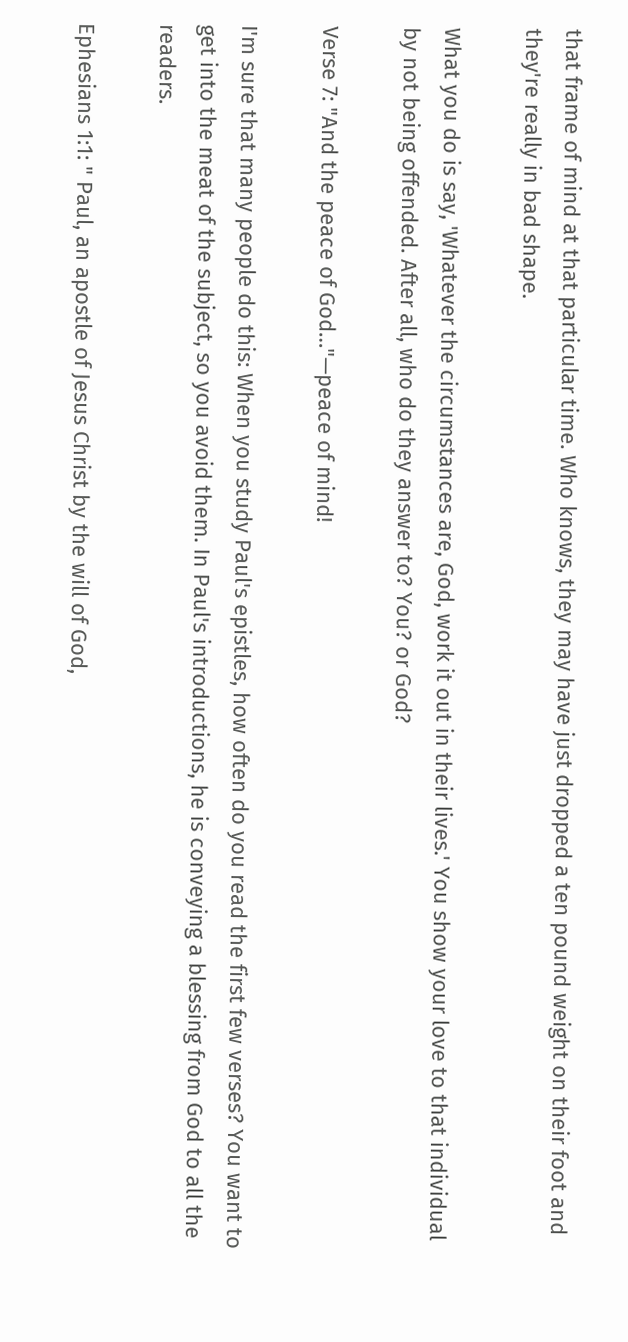that frame of mind at that particular time. Who knows, they may have just dropped a ten pound weight on their foot and they're really in bad shape.

What you do is say, 'Whatever the circumstances are, God, work it out in their lives.' You show your love to that individual by not being offended. After all, who do they answer to? You? or God?

Verse 7: "And the peace of God…"—peace of mind!

I'm sure that many people do this: When you study Paul's epistles, how often do you read the first few verses? You want to get into the meat of the subject, so you avoid them. In Paul's introductions, he is conveying a blessing from God to all the readers.

Ephesians 1:1: " Paul, an apostle of Jesus Christ by the will of God,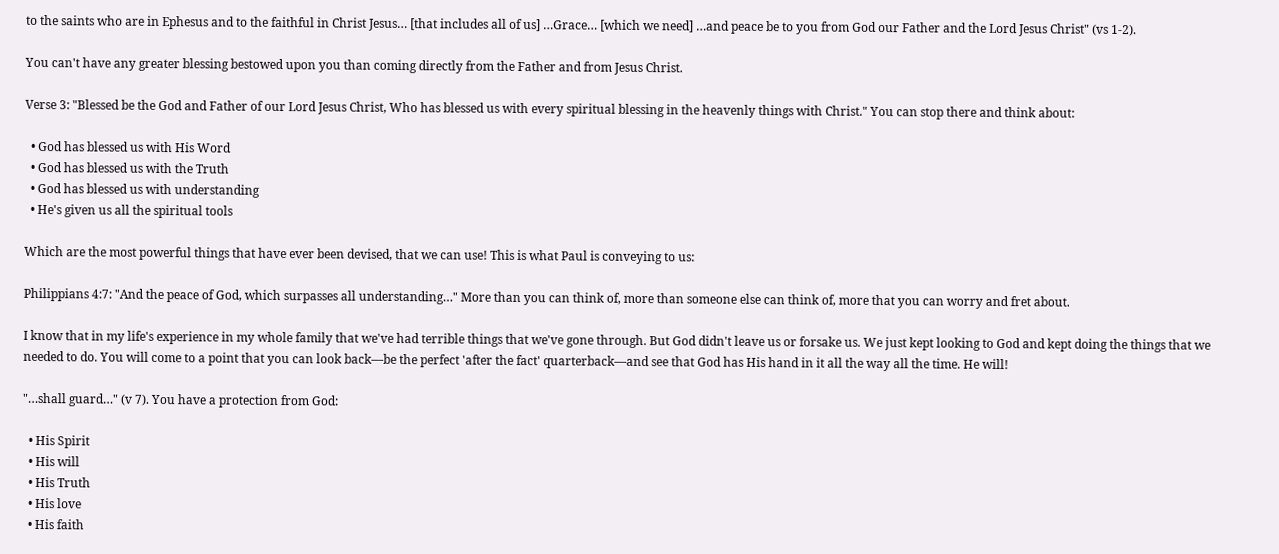to the saints who are in Ephesus and to the faithful in Christ Jesus… [that includes all of us] …Grace… [which we need] …and peace be to you from God our Father and the Lord Jesus Christ" (vs 1-2).

You can't have any greater blessing bestowed upon you than coming directly from the Father and from Jesus Christ.

Verse 3: "Blessed be the God and Father of our Lord Jesus Christ, Who has blessed us with every spiritual blessing in the heavenly things with Christ." You can stop there and think about:

  • God has blessed us with His Word
  • God has blessed us with the Truth
  • God has blessed us with understanding
  • He's given us all the spiritual tools

Which are the most powerful things that have ever been devised, that we can use! This is what Paul is conveying to us:

Philippians 4:7: "And the peace of God, which surpasses all understanding…" More than you can think of, more than someone else can think of, more that you can worry and fret about.

I know that in my life's experience in my whole family that we've had terrible things that we've gone through. But God didn't leave us or forsake us. We just kept looking to God and kept doing the things that we needed to do. You will come to a point that you can look back—be the perfect 'after the fact' quarterback—and see that God has His hand in it all the way all the time. He will!

"…shall guard…" (v 7). You have a protection from God:

  • His Spirit
  • His will
  • His Truth
  • His love
  • His faith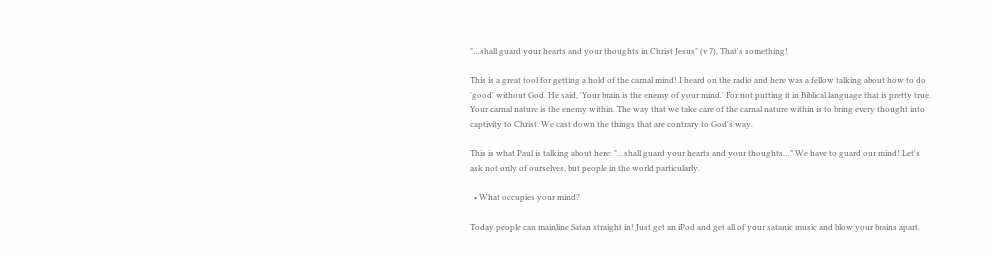"…shall guard your hearts and your thoughts in Christ Jesus" (v 7). That's something!

This is a great tool for getting a hold of the carnal mind! I heard on the radio and here was a fellow talking about how to do 'good' without God. He said, 'Your brain is the enemy of your mind.' For not putting it in Biblical language that is pretty true. Your carnal nature is the enemy within. The way that we take care of the carnal nature within is to bring every thought into captivity to Christ. We cast down the things that are contrary to God's way.

This is what Paul is talking about here: "…shall guard your hearts and your thoughts…" We have to guard our mind! Let's ask not only of ourselves, but people in the world particularly.

  • What occupies your mind?

Today people can mainline Satan straight in! Just get an iPod and get all of your satanic music and blow your brains apart.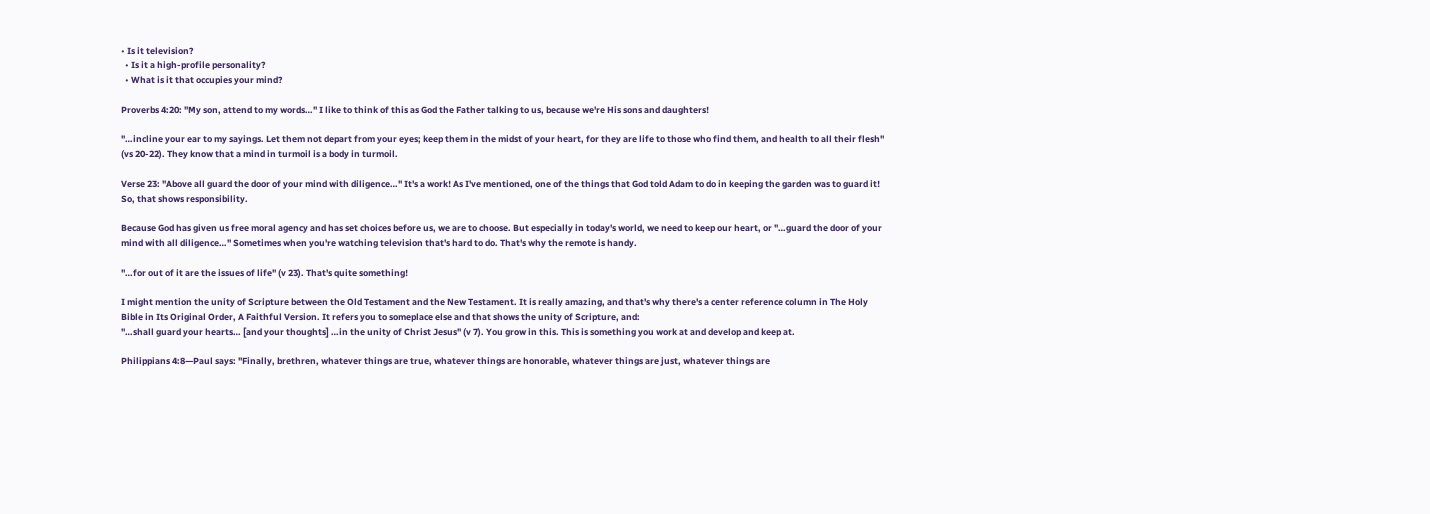• Is it television?
  • Is it a high-profile personality?
  • What is it that occupies your mind?

Proverbs 4:20: "My son, attend to my words…" I like to think of this as God the Father talking to us, because we're His sons and daughters!

"…incline your ear to my sayings. Let them not depart from your eyes; keep them in the midst of your heart, for they are life to those who find them, and health to all their flesh" (vs 20-22). They know that a mind in turmoil is a body in turmoil.

Verse 23: "Above all guard the door of your mind with diligence…" It's a work! As I've mentioned, one of the things that God told Adam to do in keeping the garden was to guard it! So, that shows responsibility.

Because God has given us free moral agency and has set choices before us, we are to choose. But especially in today's world, we need to keep our heart, or "…guard the door of your mind with all diligence…" Sometimes when you're watching television that's hard to do. That's why the remote is handy.

"…for out of it are the issues of life" (v 23). That's quite something!

I might mention the unity of Scripture between the Old Testament and the New Testament. It is really amazing, and that's why there's a center reference column in The Holy Bible in Its Original Order, A Faithful Version. It refers you to someplace else and that shows the unity of Scripture, and:
"…shall guard your hearts… [and your thoughts] …in the unity of Christ Jesus" (v 7). You grow in this. This is something you work at and develop and keep at.

Philippians 4:8—Paul says: "Finally, brethren, whatever things are true, whatever things are honorable, whatever things are just, whatever things are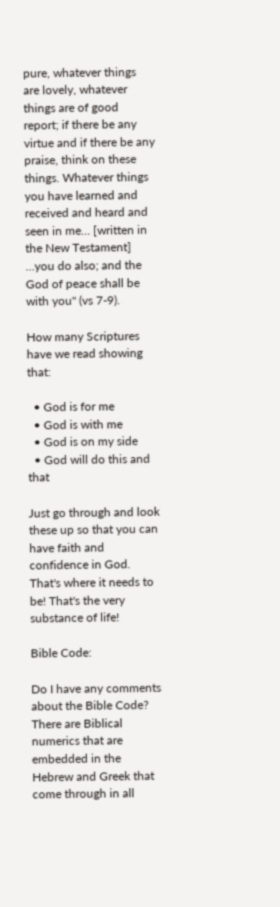pure, whatever things are lovely, whatever things are of good report; if there be any virtue and if there be any praise, think on these things. Whatever things you have learned and received and heard and seen in me… [written in the New Testament] …you do also; and the God of peace shall be with you" (vs 7-9).

How many Scriptures have we read showing that:

  • God is for me
  • God is with me
  • God is on my side
  • God will do this and that

Just go through and look these up so that you can have faith and confidence in God. That's where it needs to be! That's the very substance of life!

Bible Code:

Do I have any comments about the Bible Code? There are Biblical numerics that are embedded in the Hebrew and Greek that come through in all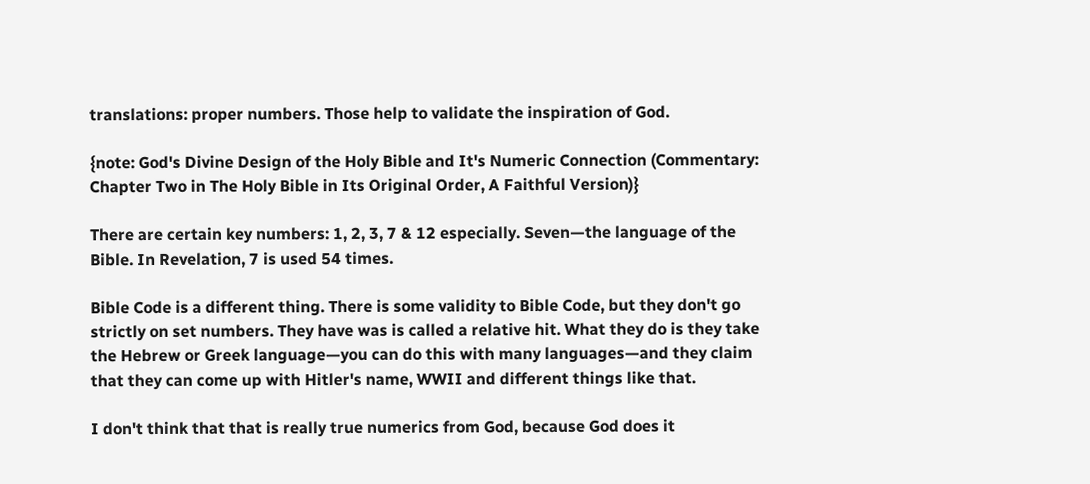translations: proper numbers. Those help to validate the inspiration of God.

{note: God's Divine Design of the Holy Bible and It's Numeric Connection (Commentary: Chapter Two in The Holy Bible in Its Original Order, A Faithful Version)}

There are certain key numbers: 1, 2, 3, 7 & 12 especially. Seven—the language of the Bible. In Revelation, 7 is used 54 times.

Bible Code is a different thing. There is some validity to Bible Code, but they don't go strictly on set numbers. They have was is called a relative hit. What they do is they take the Hebrew or Greek language—you can do this with many languages—and they claim that they can come up with Hitler's name, WWII and different things like that.

I don't think that that is really true numerics from God, because God does it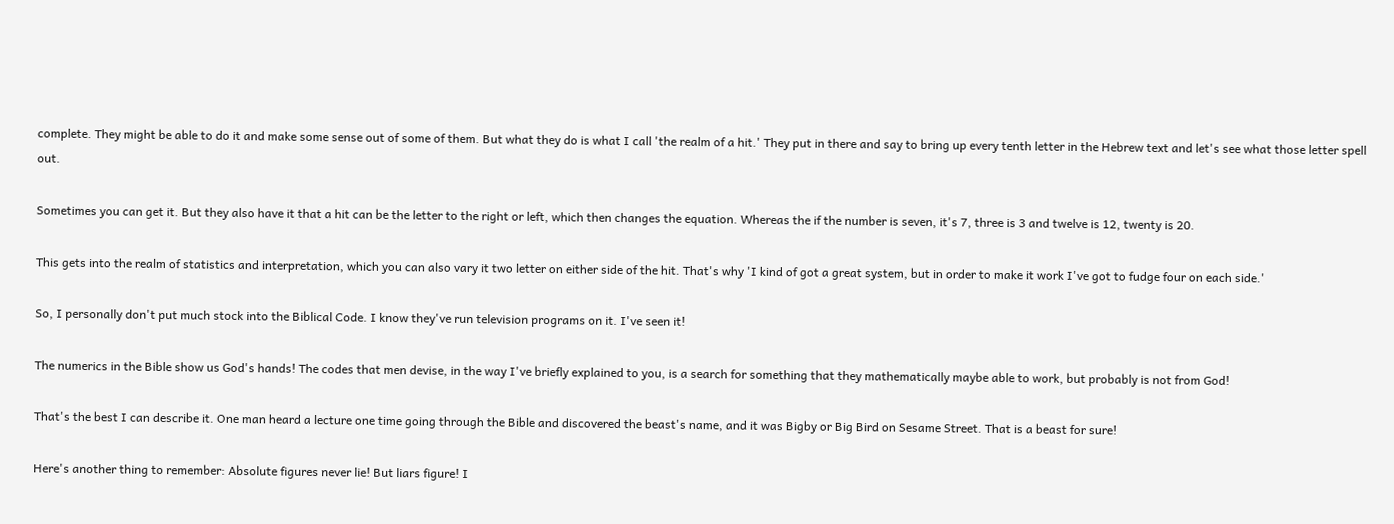complete. They might be able to do it and make some sense out of some of them. But what they do is what I call 'the realm of a hit.' They put in there and say to bring up every tenth letter in the Hebrew text and let's see what those letter spell out.

Sometimes you can get it. But they also have it that a hit can be the letter to the right or left, which then changes the equation. Whereas the if the number is seven, it's 7, three is 3 and twelve is 12, twenty is 20.

This gets into the realm of statistics and interpretation, which you can also vary it two letter on either side of the hit. That's why 'I kind of got a great system, but in order to make it work I've got to fudge four on each side.'

So, I personally don't put much stock into the Biblical Code. I know they've run television programs on it. I've seen it!

The numerics in the Bible show us God's hands! The codes that men devise, in the way I've briefly explained to you, is a search for something that they mathematically maybe able to work, but probably is not from God!

That's the best I can describe it. One man heard a lecture one time going through the Bible and discovered the beast's name, and it was Bigby or Big Bird on Sesame Street. That is a beast for sure!

Here's another thing to remember: Absolute figures never lie! But liars figure! I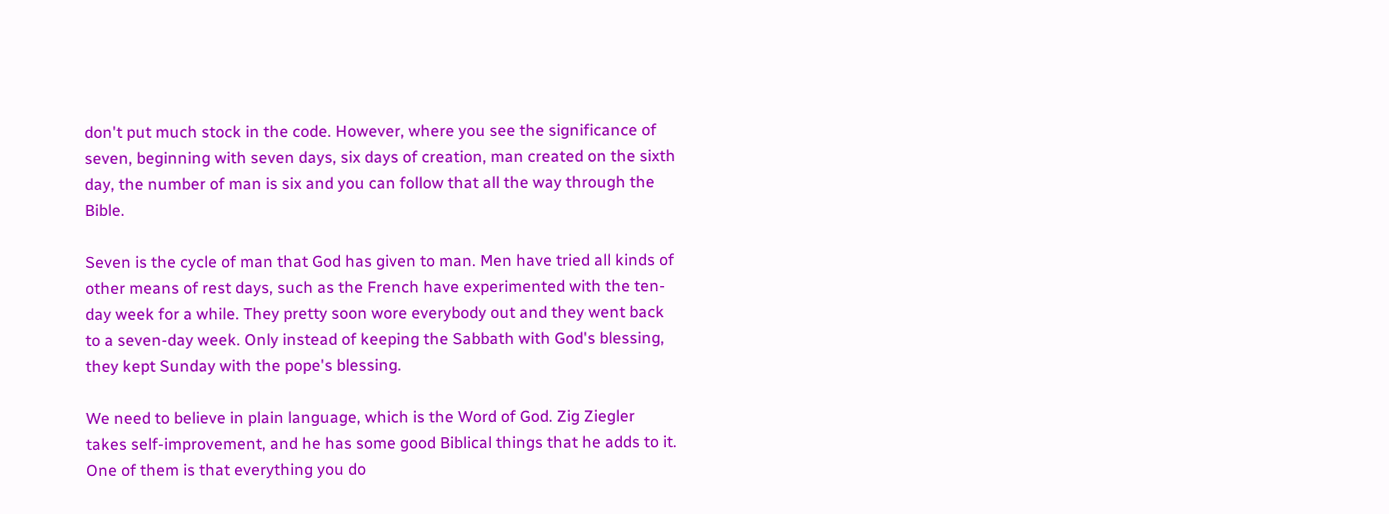don't put much stock in the code. However, where you see the significance of seven, beginning with seven days, six days of creation, man created on the sixth day, the number of man is six and you can follow that all the way through the Bible.

Seven is the cycle of man that God has given to man. Men have tried all kinds of other means of rest days, such as the French have experimented with the ten-day week for a while. They pretty soon wore everybody out and they went back to a seven-day week. Only instead of keeping the Sabbath with God's blessing, they kept Sunday with the pope's blessing.

We need to believe in plain language, which is the Word of God. Zig Ziegler takes self-improvement, and he has some good Biblical things that he adds to it. One of them is that everything you do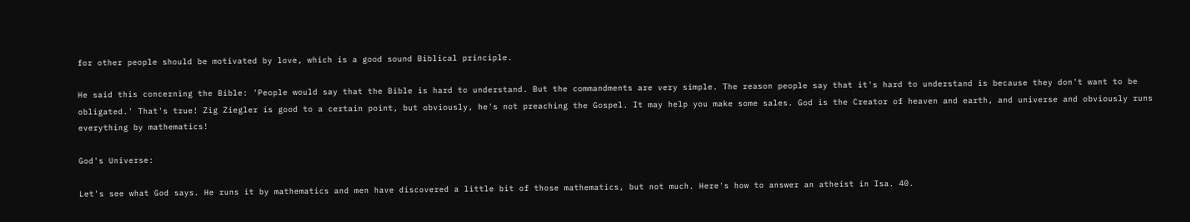for other people should be motivated by love, which is a good sound Biblical principle.

He said this concerning the Bible: 'People would say that the Bible is hard to understand. But the commandments are very simple. The reason people say that it's hard to understand is because they don't want to be obligated.' That's true! Zig Ziegler is good to a certain point, but obviously, he's not preaching the Gospel. It may help you make some sales. God is the Creator of heaven and earth, and universe and obviously runs everything by mathematics!

God's Universe:

Let's see what God says. He runs it by mathematics and men have discovered a little bit of those mathematics, but not much. Here's how to answer an atheist in Isa. 40.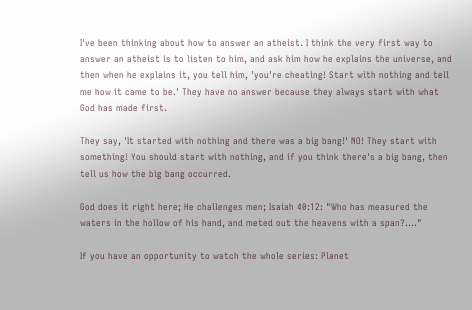I've been thinking about how to answer an atheist. I think the very first way to answer an atheist is to listen to him, and ask him how he explains the universe, and then when he explains it, you tell him, 'you're cheating! Start with nothing and tell me how it came to be.' They have no answer because they always start with what God has made first.

They say, 'It started with nothing and there was a big bang!' NO! They start with something! You should start with nothing, and if you think there's a big bang, then tell us how the big bang occurred.

God does it right here; He challenges men; Isaiah 40:12: "Who has measured the waters in the hollow of his hand, and meted out the heavens with a span?…."

If you have an opportunity to watch the whole series: Planet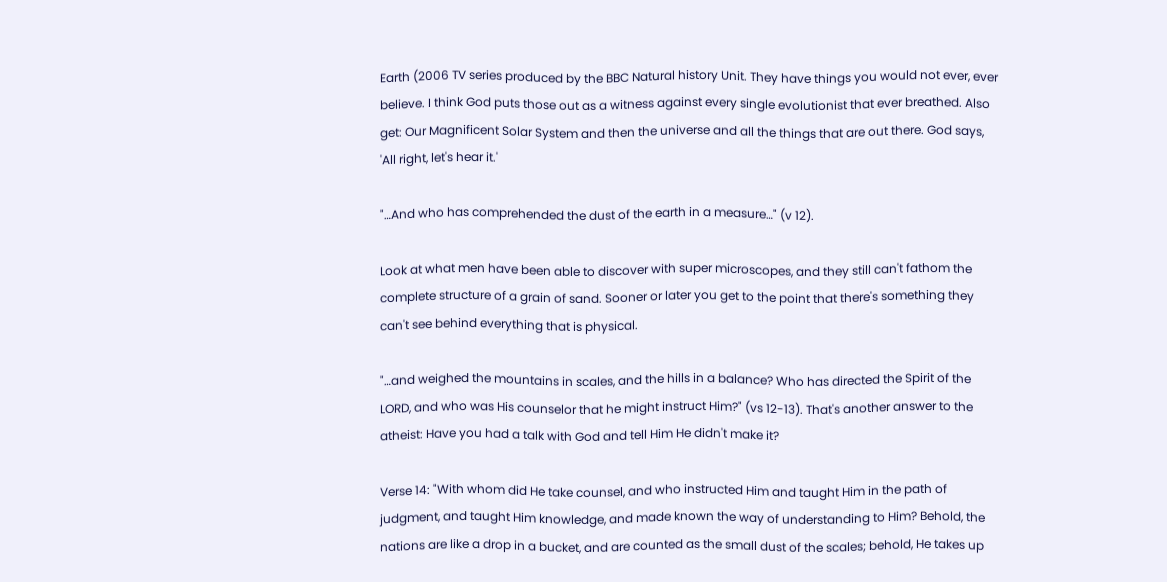Earth (2006 TV series produced by the BBC Natural history Unit. They have things you would not ever, ever believe. I think God puts those out as a witness against every single evolutionist that ever breathed. Also get: Our Magnificent Solar System and then the universe and all the things that are out there. God says, 'All right, let's hear it.'

"…And who has comprehended the dust of the earth in a measure…" (v 12).

Look at what men have been able to discover with super microscopes, and they still can't fathom the complete structure of a grain of sand. Sooner or later you get to the point that there's something they can't see behind everything that is physical.

"…and weighed the mountains in scales, and the hills in a balance? Who has directed the Spirit of the LORD, and who was His counselor that he might instruct Him?" (vs 12-13). That's another answer to the atheist: Have you had a talk with God and tell Him He didn't make it?

Verse 14: "With whom did He take counsel, and who instructed Him and taught Him in the path of judgment, and taught Him knowledge, and made known the way of understanding to Him? Behold, the nations are like a drop in a bucket, and are counted as the small dust of the scales; behold, He takes up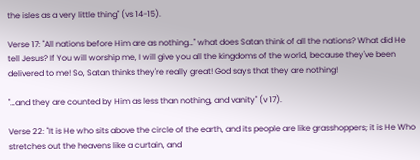the isles as a very little thing" (vs 14-15).

Verse 17: "All nations before Him are as nothing…" what does Satan think of all the nations? What did He tell Jesus? If You will worship me, I will give you all the kingdoms of the world, because they've been delivered to me! So, Satan thinks they're really great! God says that they are nothing!

"…and they are counted by Him as less than nothing, and vanity" (v 17).

Verse 22: "It is He who sits above the circle of the earth, and its people are like grasshoppers; it is He Who stretches out the heavens like a curtain, and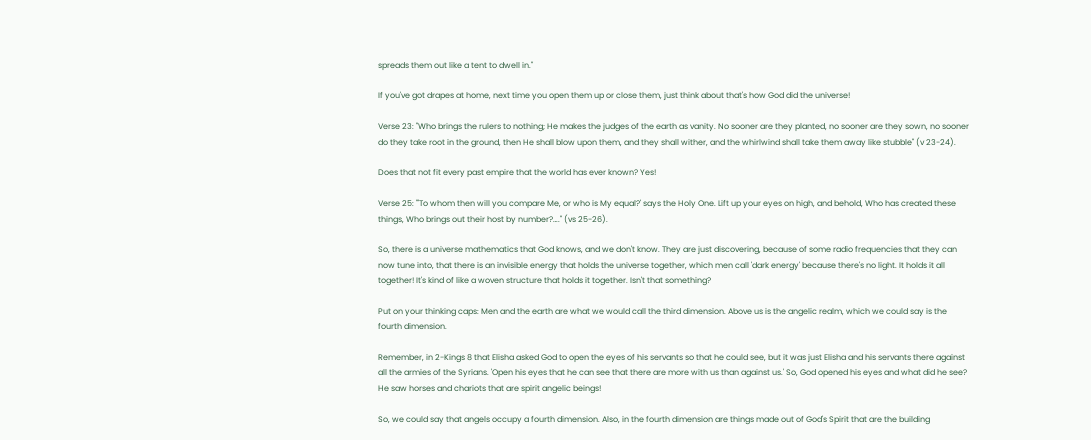spreads them out like a tent to dwell in."

If you've got drapes at home, next time you open them up or close them, just think about that's how God did the universe!

Verse 23: "Who brings the rulers to nothing; He makes the judges of the earth as vanity. No sooner are they planted, no sooner are they sown, no sooner do they take root in the ground, then He shall blow upon them, and they shall wither, and the whirlwind shall take them away like stubble" (v 23-24).

Does that not fit every past empire that the world has ever known? Yes!

Verse 25: "'To whom then will you compare Me, or who is My equal?' says the Holy One. Lift up your eyes on high, and behold, Who has created these things, Who brings out their host by number?…." (vs 25-26).

So, there is a universe mathematics that God knows, and we don't know. They are just discovering, because of some radio frequencies that they can now tune into, that there is an invisible energy that holds the universe together, which men call 'dark energy' because there's no light. It holds it all together! It's kind of like a woven structure that holds it together. Isn't that something?

Put on your thinking caps: Men and the earth are what we would call the third dimension. Above us is the angelic realm, which we could say is the fourth dimension.

Remember, in 2-Kings 8 that Elisha asked God to open the eyes of his servants so that he could see, but it was just Elisha and his servants there against all the armies of the Syrians. 'Open his eyes that he can see that there are more with us than against us.' So, God opened his eyes and what did he see? He saw horses and chariots that are spirit angelic beings!

So, we could say that angels occupy a fourth dimension. Also, in the fourth dimension are things made out of God's Spirit that are the building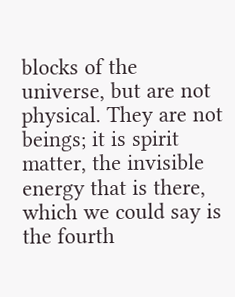blocks of the universe, but are not physical. They are not beings; it is spirit matter, the invisible energy that is there, which we could say is the fourth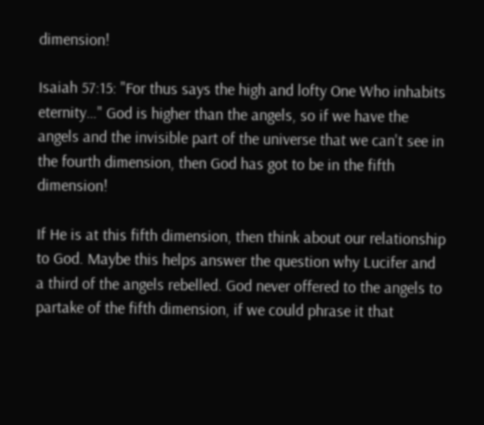dimension!

Isaiah 57:15: "For thus says the high and lofty One Who inhabits eternity…" God is higher than the angels, so if we have the angels and the invisible part of the universe that we can't see in the fourth dimension, then God has got to be in the fifth dimension!

If He is at this fifth dimension, then think about our relationship to God. Maybe this helps answer the question why Lucifer and a third of the angels rebelled. God never offered to the angels to partake of the fifth dimension, if we could phrase it that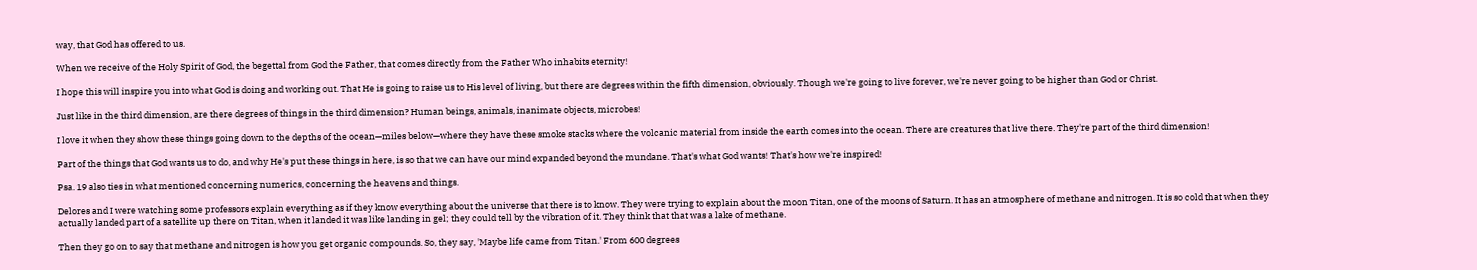way, that God has offered to us.

When we receive of the Holy Spirit of God, the begettal from God the Father, that comes directly from the Father Who inhabits eternity!

I hope this will inspire you into what God is doing and working out. That He is going to raise us to His level of living, but there are degrees within the fifth dimension, obviously. Though we're going to live forever, we're never going to be higher than God or Christ.

Just like in the third dimension, are there degrees of things in the third dimension? Human beings, animals, inanimate objects, microbes!

I love it when they show these things going down to the depths of the ocean—miles below—where they have these smoke stacks where the volcanic material from inside the earth comes into the ocean. There are creatures that live there. They're part of the third dimension!

Part of the things that God wants us to do, and why He's put these things in here, is so that we can have our mind expanded beyond the mundane. That's what God wants! That's how we're inspired!

Psa. 19 also ties in what mentioned concerning numerics, concerning the heavens and things.

Delores and I were watching some professors explain everything as if they know everything about the universe that there is to know. They were trying to explain about the moon Titan, one of the moons of Saturn. It has an atmosphere of methane and nitrogen. It is so cold that when they actually landed part of a satellite up there on Titan, when it landed it was like landing in gel; they could tell by the vibration of it. They think that that was a lake of methane.

Then they go on to say that methane and nitrogen is how you get organic compounds. So, they say, 'Maybe life came from Titan.' From 600 degrees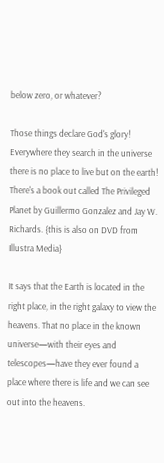below zero, or whatever?

Those things declare God's glory! Everywhere they search in the universe there is no place to live but on the earth! There's a book out called The Privileged Planet by Guillermo Gonzalez and Jay W. Richards. {this is also on DVD from Illustra Media}

It says that the Earth is located in the right place, in the right galaxy to view the heavens. That no place in the known universe—with their eyes and telescopes—have they ever found a place where there is life and we can see out into the heavens.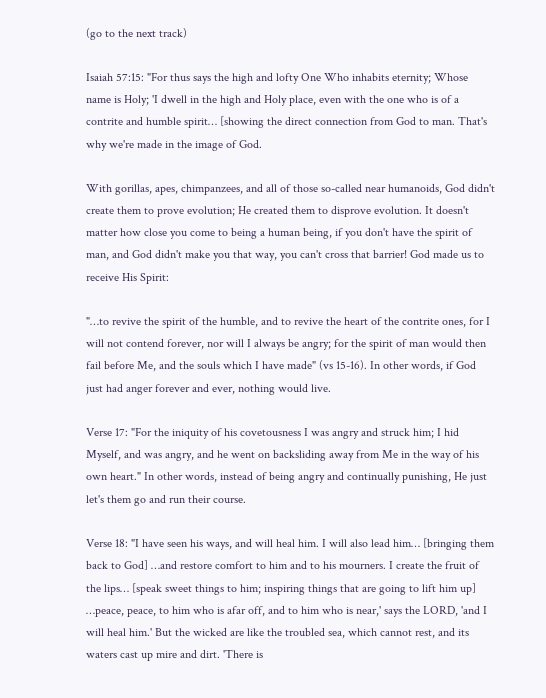(go to the next track)

Isaiah 57:15: "For thus says the high and lofty One Who inhabits eternity; Whose name is Holy; 'I dwell in the high and Holy place, even with the one who is of a contrite and humble spirit… [showing the direct connection from God to man. That's why we're made in the image of God.

With gorillas, apes, chimpanzees, and all of those so-called near humanoids, God didn't create them to prove evolution; He created them to disprove evolution. It doesn't matter how close you come to being a human being, if you don't have the spirit of man, and God didn't make you that way, you can't cross that barrier! God made us to receive His Spirit:

"…to revive the spirit of the humble, and to revive the heart of the contrite ones, for I will not contend forever, nor will I always be angry; for the spirit of man would then fail before Me, and the souls which I have made" (vs 15-16). In other words, if God just had anger forever and ever, nothing would live.

Verse 17: "For the iniquity of his covetousness I was angry and struck him; I hid Myself, and was angry, and he went on backsliding away from Me in the way of his own heart." In other words, instead of being angry and continually punishing, He just let's them go and run their course.

Verse 18: "I have seen his ways, and will heal him. I will also lead him… [bringing them back to God] …and restore comfort to him and to his mourners. I create the fruit of the lips… [speak sweet things to him; inspiring things that are going to lift him up] …peace, peace, to him who is afar off, and to him who is near,' says the LORD, 'and I will heal him.' But the wicked are like the troubled sea, which cannot rest, and its waters cast up mire and dirt. 'There is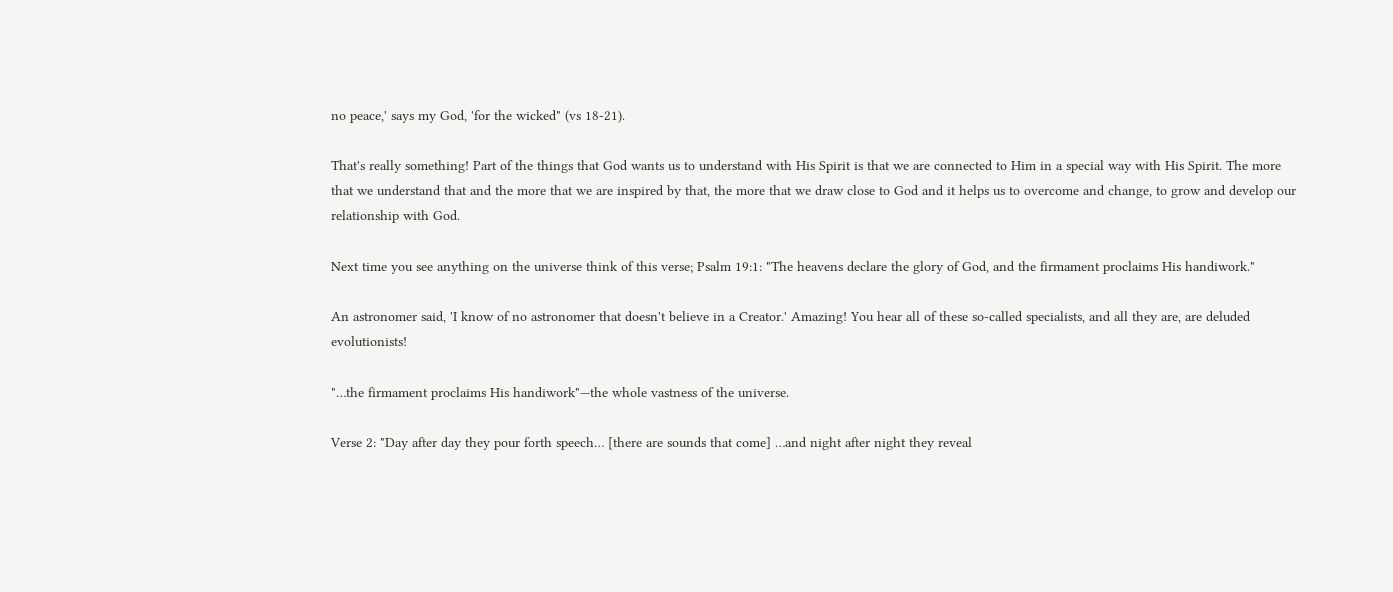no peace,' says my God, 'for the wicked" (vs 18-21).

That's really something! Part of the things that God wants us to understand with His Spirit is that we are connected to Him in a special way with His Spirit. The more that we understand that and the more that we are inspired by that, the more that we draw close to God and it helps us to overcome and change, to grow and develop our relationship with God.

Next time you see anything on the universe think of this verse; Psalm 19:1: "The heavens declare the glory of God, and the firmament proclaims His handiwork."

An astronomer said, 'I know of no astronomer that doesn't believe in a Creator.' Amazing! You hear all of these so-called specialists, and all they are, are deluded evolutionists!

"…the firmament proclaims His handiwork"—the whole vastness of the universe.

Verse 2: "Day after day they pour forth speech… [there are sounds that come] …and night after night they reveal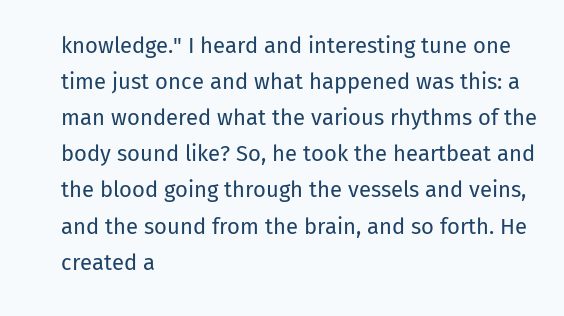knowledge." I heard and interesting tune one time just once and what happened was this: a man wondered what the various rhythms of the body sound like? So, he took the heartbeat and the blood going through the vessels and veins, and the sound from the brain, and so forth. He created a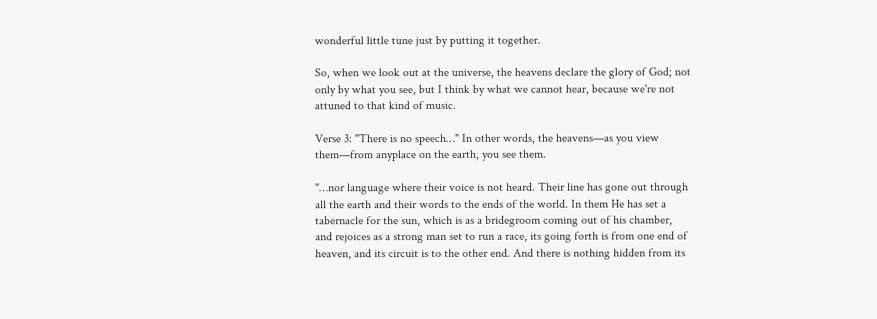wonderful little tune just by putting it together.

So, when we look out at the universe, the heavens declare the glory of God; not only by what you see, but I think by what we cannot hear, because we're not attuned to that kind of music.

Verse 3: "There is no speech…" In other words, the heavens—as you view them—from anyplace on the earth, you see them.

"…nor language where their voice is not heard. Their line has gone out through all the earth and their words to the ends of the world. In them He has set a tabernacle for the sun, which is as a bridegroom coming out of his chamber, and rejoices as a strong man set to run a race, its going forth is from one end of heaven, and its circuit is to the other end. And there is nothing hidden from its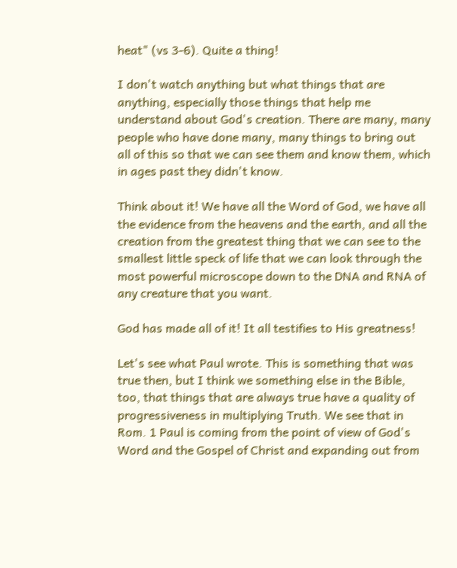heat" (vs 3-6). Quite a thing!

I don't watch anything but what things that are anything, especially those things that help me understand about God's creation. There are many, many people who have done many, many things to bring out all of this so that we can see them and know them, which in ages past they didn't know.

Think about it! We have all the Word of God, we have all the evidence from the heavens and the earth, and all the creation from the greatest thing that we can see to the smallest little speck of life that we can look through the most powerful microscope down to the DNA and RNA of any creature that you want.

God has made all of it! It all testifies to His greatness!

Let's see what Paul wrote. This is something that was true then, but I think we something else in the Bible, too, that things that are always true have a quality of progressiveness in multiplying Truth. We see that in Rom. 1 Paul is coming from the point of view of God's Word and the Gospel of Christ and expanding out from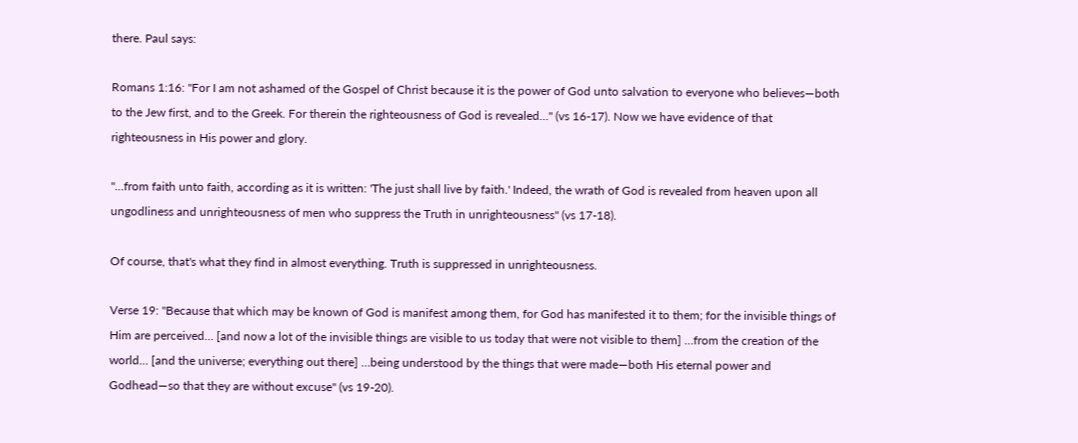there. Paul says:

Romans 1:16: "For I am not ashamed of the Gospel of Christ because it is the power of God unto salvation to everyone who believes—both to the Jew first, and to the Greek. For therein the righteousness of God is revealed…" (vs 16-17). Now we have evidence of that righteousness in His power and glory.

"…from faith unto faith, according as it is written: 'The just shall live by faith.' Indeed, the wrath of God is revealed from heaven upon all ungodliness and unrighteousness of men who suppress the Truth in unrighteousness" (vs 17-18).

Of course, that's what they find in almost everything. Truth is suppressed in unrighteousness.

Verse 19: "Because that which may be known of God is manifest among them, for God has manifested it to them; for the invisible things of Him are perceived… [and now a lot of the invisible things are visible to us today that were not visible to them] …from the creation of the world… [and the universe; everything out there] …being understood by the things that were made—both His eternal power and Godhead—so that they are without excuse" (vs 19-20).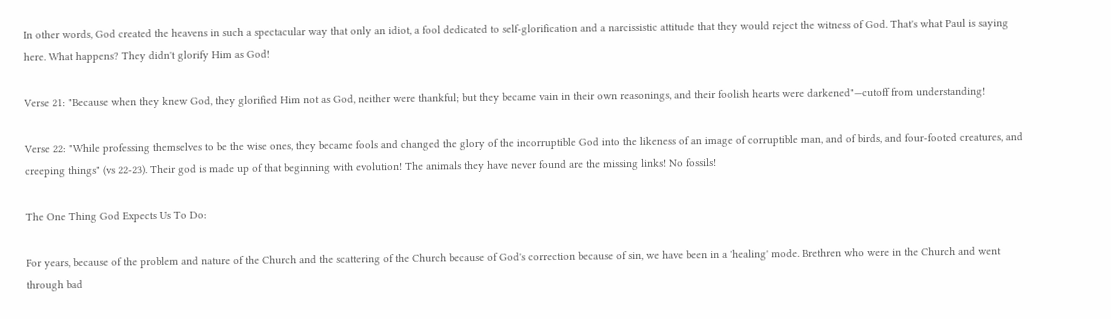In other words, God created the heavens in such a spectacular way that only an idiot, a fool dedicated to self-glorification and a narcissistic attitude that they would reject the witness of God. That's what Paul is saying here. What happens? They didn't glorify Him as God!

Verse 21: "Because when they knew God, they glorified Him not as God, neither were thankful; but they became vain in their own reasonings, and their foolish hearts were darkened"—cutoff from understanding!

Verse 22: "While professing themselves to be the wise ones, they became fools and changed the glory of the incorruptible God into the likeness of an image of corruptible man, and of birds, and four-footed creatures, and creeping things" (vs 22-23). Their god is made up of that beginning with evolution! The animals they have never found are the missing links! No fossils!

The One Thing God Expects Us To Do:

For years, because of the problem and nature of the Church and the scattering of the Church because of God's correction because of sin, we have been in a 'healing' mode. Brethren who were in the Church and went through bad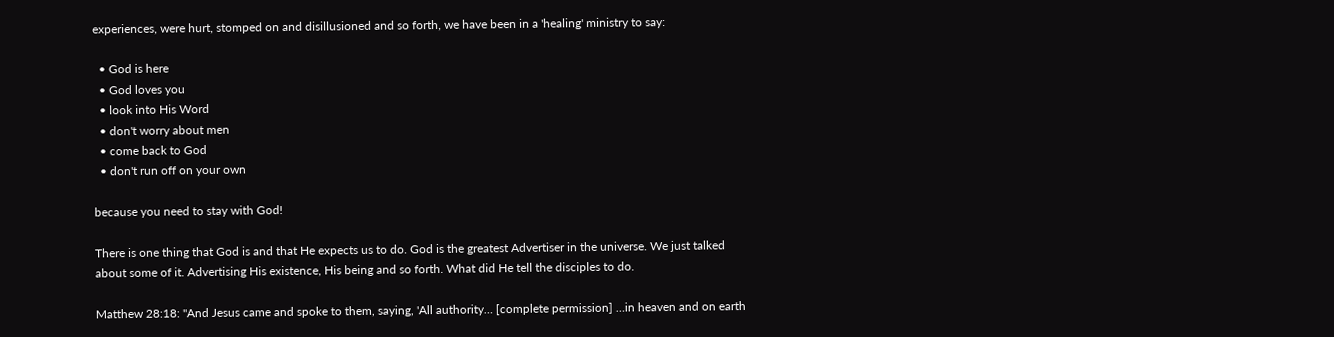experiences, were hurt, stomped on and disillusioned and so forth, we have been in a 'healing' ministry to say:

  • God is here
  • God loves you
  • look into His Word
  • don't worry about men
  • come back to God
  • don't run off on your own

because you need to stay with God!

There is one thing that God is and that He expects us to do. God is the greatest Advertiser in the universe. We just talked about some of it. Advertising His existence, His being and so forth. What did He tell the disciples to do.

Matthew 28:18: "And Jesus came and spoke to them, saying, 'All authority… [complete permission] …in heaven and on earth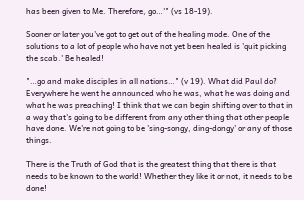has been given to Me. Therefore, go…'" (vs 18-19).

Sooner or later you've got to get out of the healing mode. One of the solutions to a lot of people who have not yet been healed is 'quit picking the scab.' Be healed!

"…go and make disciples in all nations…" (v 19). What did Paul do? Everywhere he went he announced who he was, what he was doing and what he was preaching! I think that we can begin shifting over to that in a way that's going to be different from any other thing that other people have done. We're not going to be 'sing-songy, ding-dongy' or any of those things.

There is the Truth of God that is the greatest thing that there is that needs to be known to the world! Whether they like it or not, it needs to be done!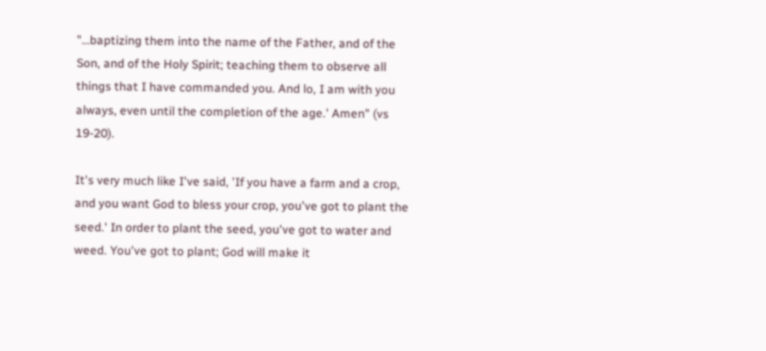"…baptizing them into the name of the Father, and of the Son, and of the Holy Spirit; teaching them to observe all things that I have commanded you. And lo, I am with you always, even until the completion of the age.' Amen" (vs 19-20).

It's very much like I've said, 'If you have a farm and a crop, and you want God to bless your crop, you've got to plant the seed.' In order to plant the seed, you've got to water and weed. You've got to plant; God will make it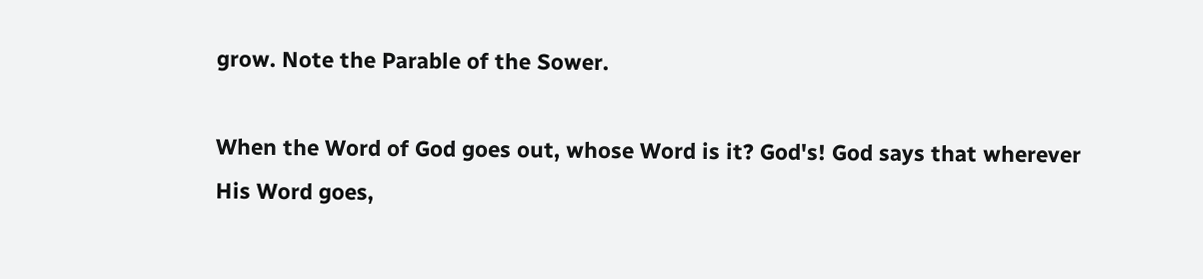grow. Note the Parable of the Sower.

When the Word of God goes out, whose Word is it? God's! God says that wherever His Word goes,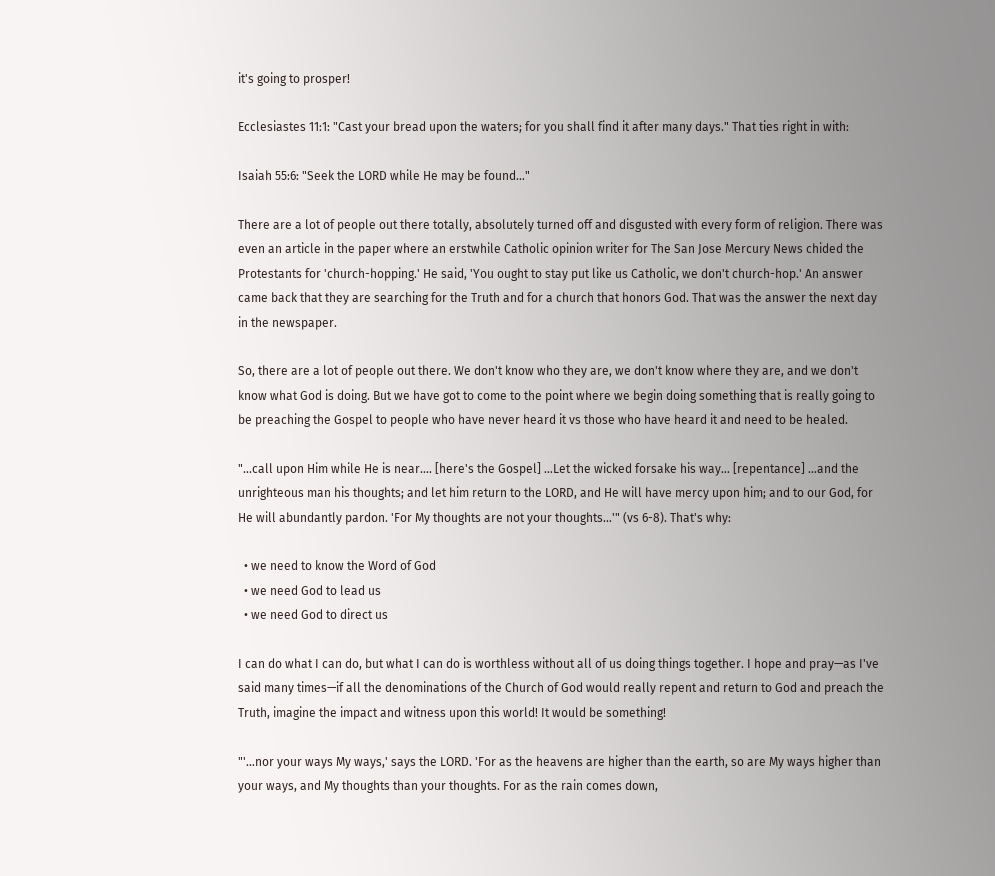it's going to prosper!

Ecclesiastes 11:1: "Cast your bread upon the waters; for you shall find it after many days." That ties right in with:

Isaiah 55:6: "Seek the LORD while He may be found…"

There are a lot of people out there totally, absolutely turned off and disgusted with every form of religion. There was even an article in the paper where an erstwhile Catholic opinion writer for The San Jose Mercury News chided the Protestants for 'church-hopping.' He said, 'You ought to stay put like us Catholic, we don't church-hop.' An answer came back that they are searching for the Truth and for a church that honors God. That was the answer the next day in the newspaper.

So, there are a lot of people out there. We don't know who they are, we don't know where they are, and we don't know what God is doing. But we have got to come to the point where we begin doing something that is really going to be preaching the Gospel to people who have never heard it vs those who have heard it and need to be healed.

"…call upon Him while He is near…. [here's the Gospel] …Let the wicked forsake his way… [repentance] …and the unrighteous man his thoughts; and let him return to the LORD, and He will have mercy upon him; and to our God, for He will abundantly pardon. 'For My thoughts are not your thoughts…'" (vs 6-8). That's why:

  • we need to know the Word of God
  • we need God to lead us
  • we need God to direct us

I can do what I can do, but what I can do is worthless without all of us doing things together. I hope and pray—as I've said many times—if all the denominations of the Church of God would really repent and return to God and preach the Truth, imagine the impact and witness upon this world! It would be something!

"'…nor your ways My ways,' says the LORD. 'For as the heavens are higher than the earth, so are My ways higher than your ways, and My thoughts than your thoughts. For as the rain comes down,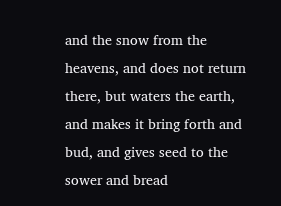and the snow from the heavens, and does not return there, but waters the earth, and makes it bring forth and bud, and gives seed to the sower and bread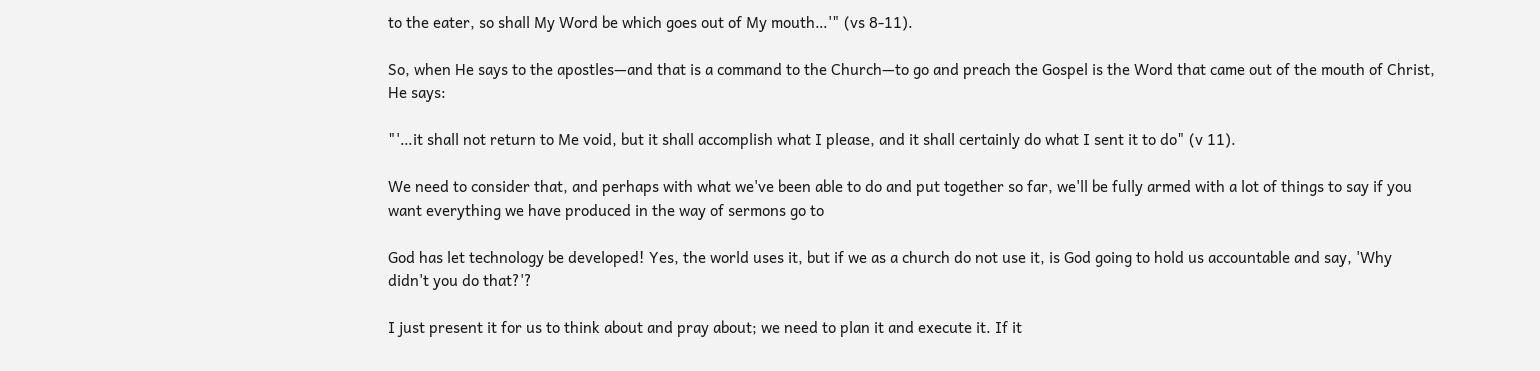to the eater, so shall My Word be which goes out of My mouth…'" (vs 8-11).

So, when He says to the apostles—and that is a command to the Church—to go and preach the Gospel is the Word that came out of the mouth of Christ, He says:

"'…it shall not return to Me void, but it shall accomplish what I please, and it shall certainly do what I sent it to do" (v 11).

We need to consider that, and perhaps with what we've been able to do and put together so far, we'll be fully armed with a lot of things to say if you want everything we have produced in the way of sermons go to

God has let technology be developed! Yes, the world uses it, but if we as a church do not use it, is God going to hold us accountable and say, 'Why didn't you do that?'?

I just present it for us to think about and pray about; we need to plan it and execute it. If it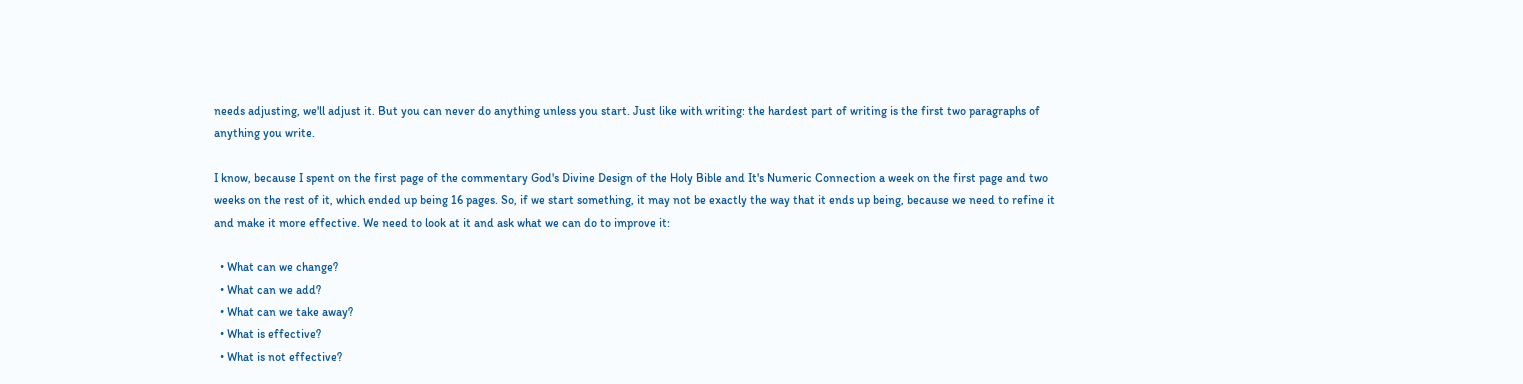needs adjusting, we'll adjust it. But you can never do anything unless you start. Just like with writing: the hardest part of writing is the first two paragraphs of anything you write.

I know, because I spent on the first page of the commentary God's Divine Design of the Holy Bible and It's Numeric Connection a week on the first page and two weeks on the rest of it, which ended up being 16 pages. So, if we start something, it may not be exactly the way that it ends up being, because we need to refine it and make it more effective. We need to look at it and ask what we can do to improve it:

  • What can we change?
  • What can we add?
  • What can we take away?
  • What is effective?
  • What is not effective?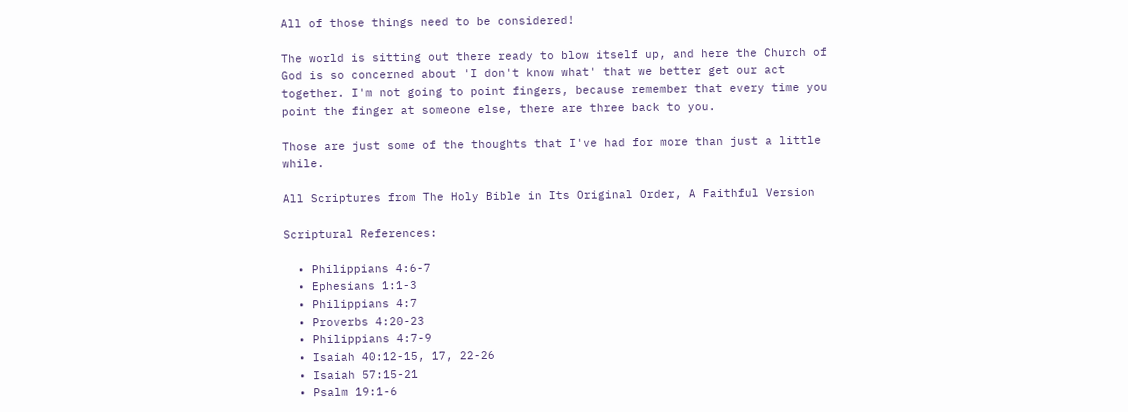All of those things need to be considered!

The world is sitting out there ready to blow itself up, and here the Church of God is so concerned about 'I don't know what' that we better get our act together. I'm not going to point fingers, because remember that every time you point the finger at someone else, there are three back to you.

Those are just some of the thoughts that I've had for more than just a little while.

All Scriptures from The Holy Bible in Its Original Order, A Faithful Version

Scriptural References:

  • Philippians 4:6-7
  • Ephesians 1:1-3
  • Philippians 4:7
  • Proverbs 4:20-23
  • Philippians 4:7-9
  • Isaiah 40:12-15, 17, 22-26
  • Isaiah 57:15-21
  • Psalm 19:1-6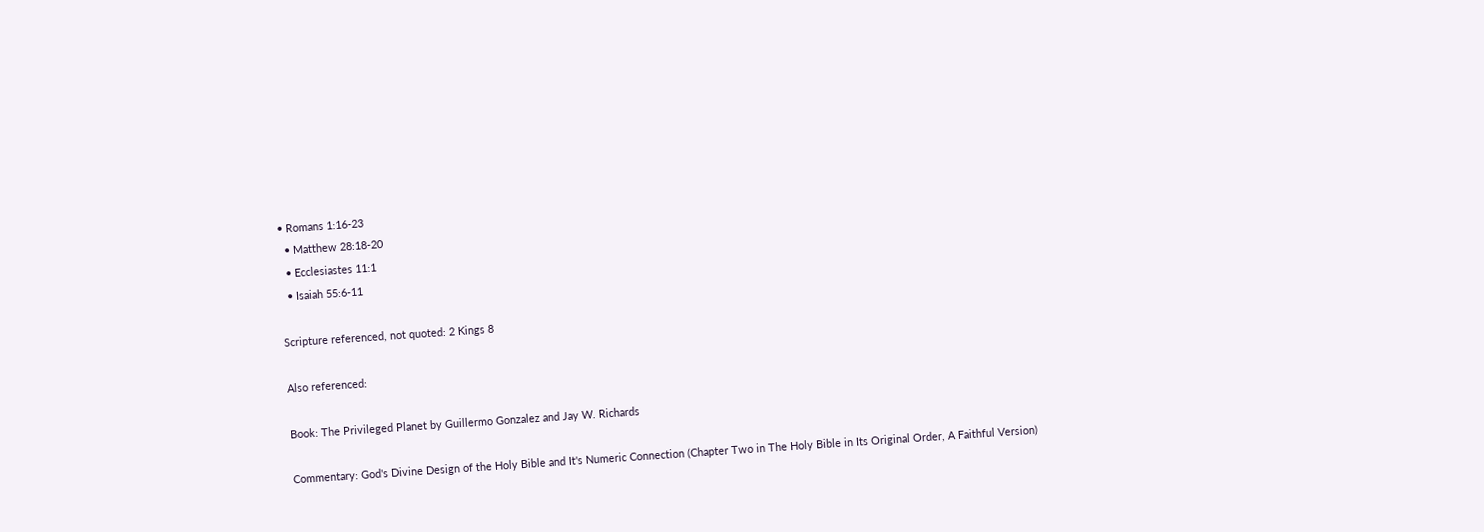• Romans 1:16-23
  • Matthew 28:18-20
  • Ecclesiastes 11:1
  • Isaiah 55:6-11

Scripture referenced, not quoted: 2 Kings 8

Also referenced:

Book: The Privileged Planet by Guillermo Gonzalez and Jay W. Richards

Commentary: God's Divine Design of the Holy Bible and It's Numeric Connection (Chapter Two in The Holy Bible in Its Original Order, A Faithful Version)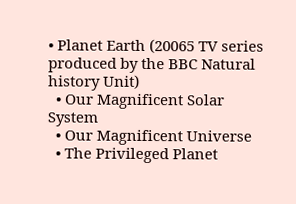• Planet Earth (20065 TV series produced by the BBC Natural history Unit)
  • Our Magnificent Solar System
  • Our Magnificent Universe
  • The Privileged Planet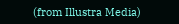(from Illustra Media)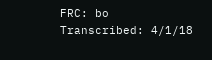FRC: bo
Transcribed: 4/1/18